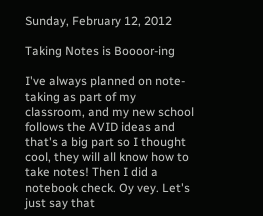Sunday, February 12, 2012

Taking Notes is Boooor-ing

I've always planned on note-taking as part of my classroom, and my new school follows the AVID ideas and that's a big part so I thought cool, they will all know how to take notes! Then I did a notebook check. Oy vey. Let's just say that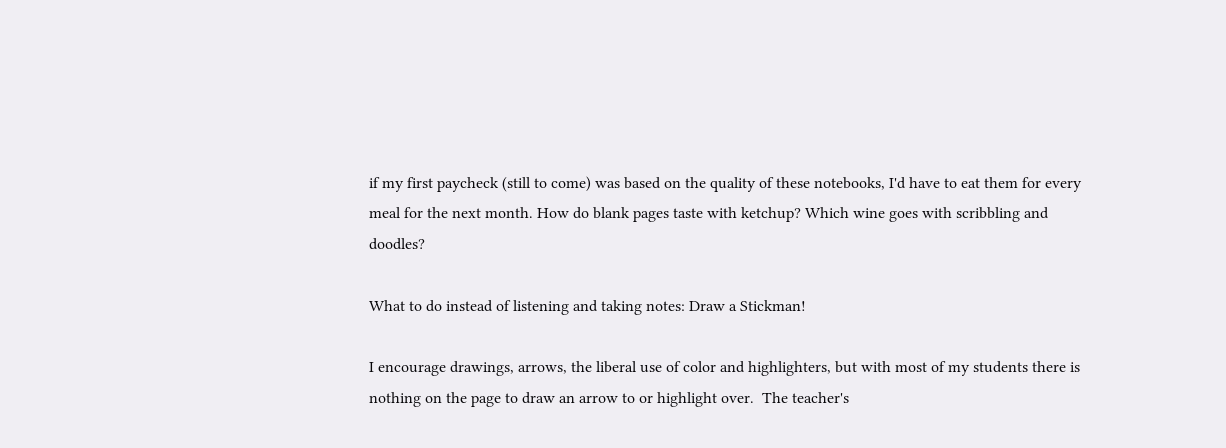if my first paycheck (still to come) was based on the quality of these notebooks, I'd have to eat them for every meal for the next month. How do blank pages taste with ketchup? Which wine goes with scribbling and doodles?

What to do instead of listening and taking notes: Draw a Stickman!

I encourage drawings, arrows, the liberal use of color and highlighters, but with most of my students there is nothing on the page to draw an arrow to or highlight over.  The teacher's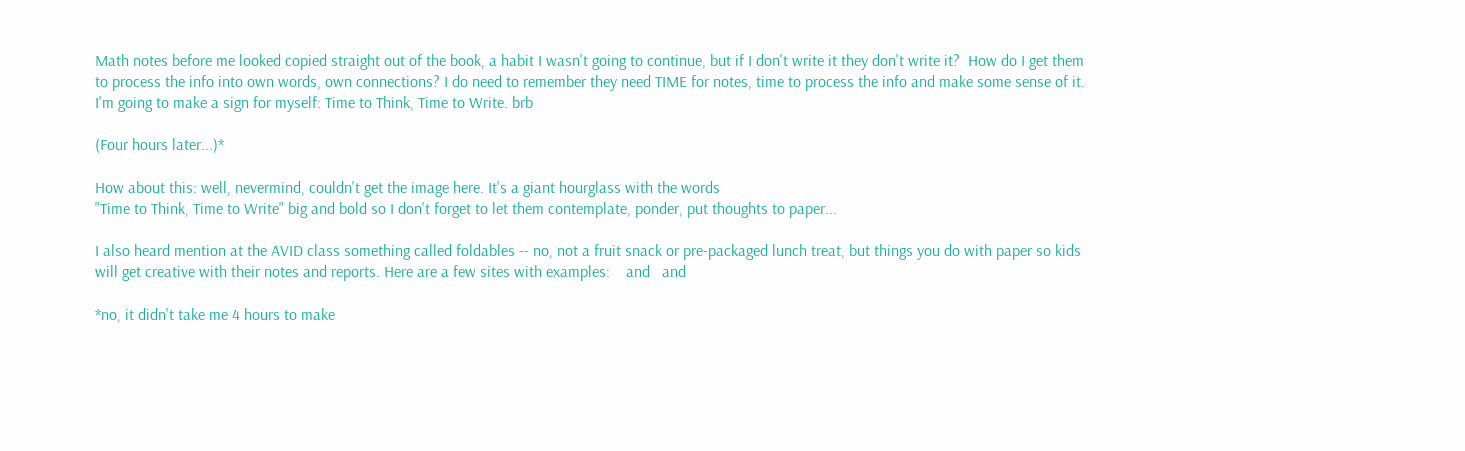Math notes before me looked copied straight out of the book, a habit I wasn't going to continue, but if I don't write it they don't write it?  How do I get them to process the info into own words, own connections? I do need to remember they need TIME for notes, time to process the info and make some sense of it. I'm going to make a sign for myself: Time to Think, Time to Write. brb

(Four hours later...)*

How about this: well, nevermind, couldn't get the image here. It's a giant hourglass with the words
"Time to Think, Time to Write" big and bold so I don't forget to let them contemplate, ponder, put thoughts to paper...

I also heard mention at the AVID class something called foldables -- no, not a fruit snack or pre-packaged lunch treat, but things you do with paper so kids will get creative with their notes and reports. Here are a few sites with examples:    and   and

*no, it didn't take me 4 hours to make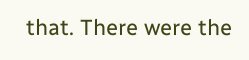that. There were the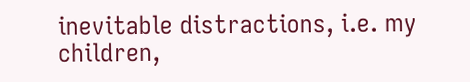inevitable distractions, i.e. my children,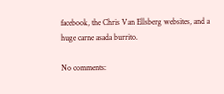facebook, the Chris Van Ellsberg websites, and a huge carne asada burrito.

No comments: